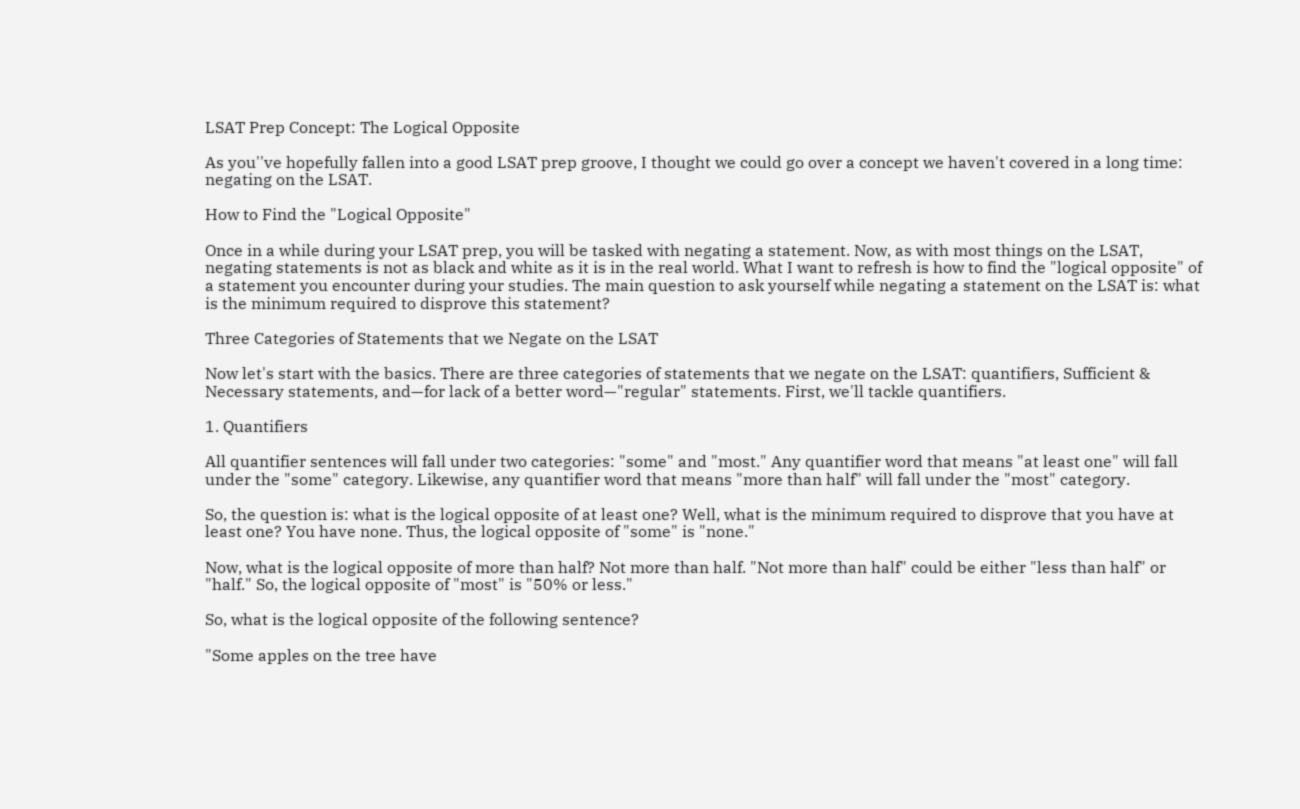LSAT Prep Concept: The Logical Opposite

As you''ve hopefully fallen into a good LSAT prep groove, I thought we could go over a concept we haven't covered in a long time: negating on the LSAT.

How to Find the "Logical Opposite"

Once in a while during your LSAT prep, you will be tasked with negating a statement. Now, as with most things on the LSAT, negating statements is not as black and white as it is in the real world. What I want to refresh is how to find the "logical opposite" of a statement you encounter during your studies. The main question to ask yourself while negating a statement on the LSAT is: what is the minimum required to disprove this statement?

Three Categories of Statements that we Negate on the LSAT

Now let's start with the basics. There are three categories of statements that we negate on the LSAT: quantifiers, Sufficient & Necessary statements, and—for lack of a better word—"regular" statements. First, we'll tackle quantifiers.

1. Quantifiers

All quantifier sentences will fall under two categories: "some" and "most." Any quantifier word that means "at least one" will fall under the "some" category. Likewise, any quantifier word that means "more than half" will fall under the "most" category.

So, the question is: what is the logical opposite of at least one? Well, what is the minimum required to disprove that you have at least one? You have none. Thus, the logical opposite of "some" is "none."

Now, what is the logical opposite of more than half? Not more than half. "Not more than half" could be either "less than half" or "half." So, the logical opposite of "most" is "50% or less."

So, what is the logical opposite of the following sentence?

"Some apples on the tree have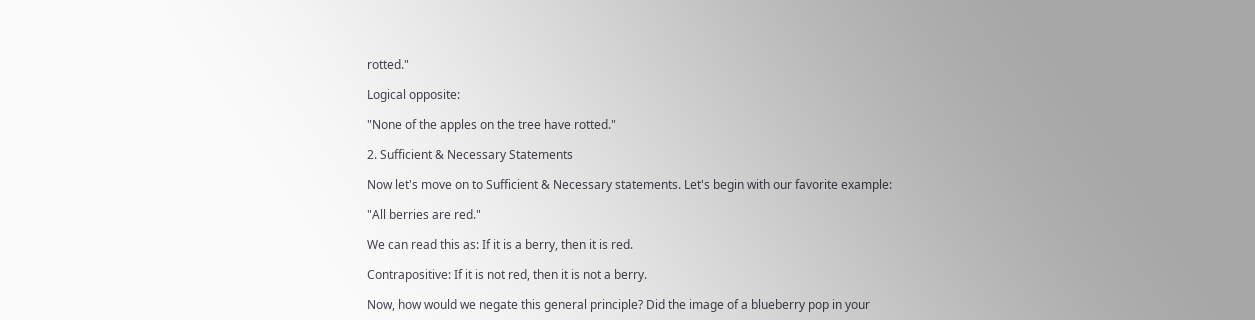rotted."

Logical opposite:

"None of the apples on the tree have rotted."

2. Sufficient & Necessary Statements

Now let's move on to Sufficient & Necessary statements. Let's begin with our favorite example:

"All berries are red."

We can read this as: If it is a berry, then it is red.

Contrapositive: If it is not red, then it is not a berry.

Now, how would we negate this general principle? Did the image of a blueberry pop in your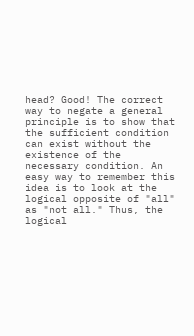head? Good! The correct way to negate a general principle is to show that the sufficient condition can exist without the existence of the necessary condition. An easy way to remember this idea is to look at the logical opposite of "all" as "not all." Thus, the logical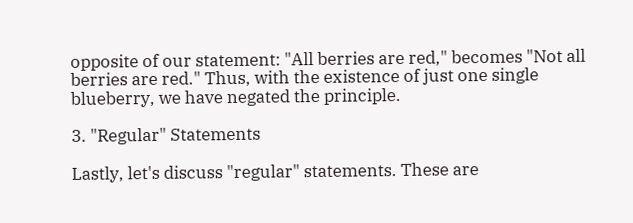opposite of our statement: "All berries are red," becomes "Not all berries are red." Thus, with the existence of just one single blueberry, we have negated the principle.

3. "Regular" Statements

Lastly, let's discuss "regular" statements. These are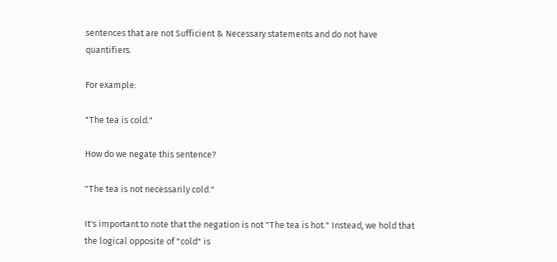sentences that are not Sufficient & Necessary statements and do not have quantifiers.

For example:

"The tea is cold."

How do we negate this sentence?

"The tea is not necessarily cold."

It's important to note that the negation is not "The tea is hot." Instead, we hold that the logical opposite of "cold" is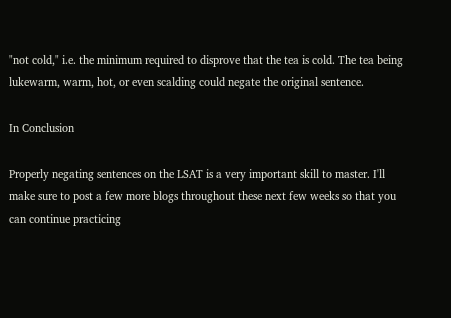"not cold," i.e. the minimum required to disprove that the tea is cold. The tea being lukewarm, warm, hot, or even scalding could negate the original sentence.

In Conclusion

Properly negating sentences on the LSAT is a very important skill to master. I'll make sure to post a few more blogs throughout these next few weeks so that you can continue practicing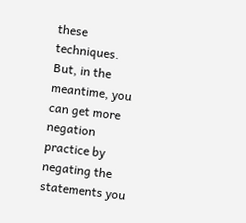these techniques. But, in the meantime, you can get more negation practice by negating the statements you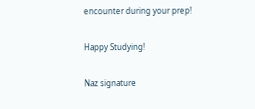encounter during your prep!

Happy Studying!

Naz signature